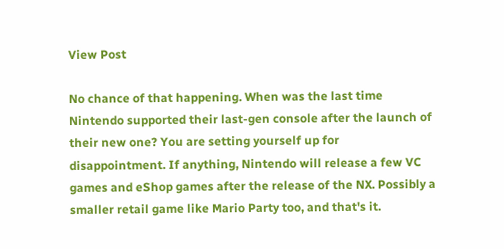View Post

No chance of that happening. When was the last time Nintendo supported their last-gen console after the launch of their new one? You are setting yourself up for disappointment. If anything, Nintendo will release a few VC games and eShop games after the release of the NX. Possibly a smaller retail game like Mario Party too, and that's it.